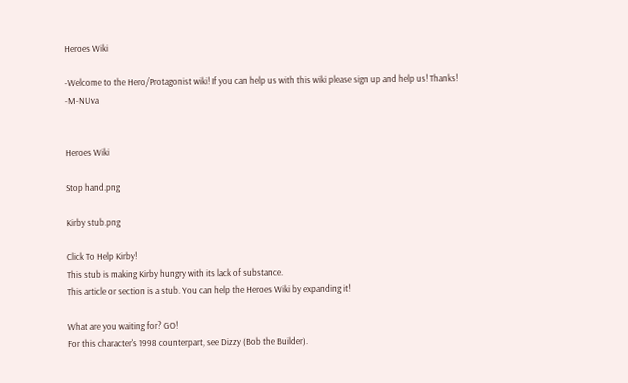Heroes Wiki

-Welcome to the Hero/Protagonist wiki! If you can help us with this wiki please sign up and help us! Thanks! -M-NUva


Heroes Wiki

Stop hand.png

Kirby stub.png

Click To Help Kirby!
This stub is making Kirby hungry with its lack of substance.
This article or section is a stub. You can help the Heroes Wiki by expanding it!

What are you waiting for? GO!
For this character's 1998 counterpart, see Dizzy (Bob the Builder).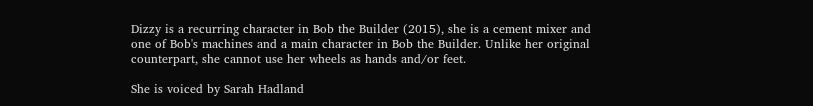Dizzy is a recurring character in Bob the Builder (2015), she is a cement mixer and one of Bob's machines and a main character in Bob the Builder. Unlike her original counterpart, she cannot use her wheels as hands and/or feet.

She is voiced by Sarah Hadland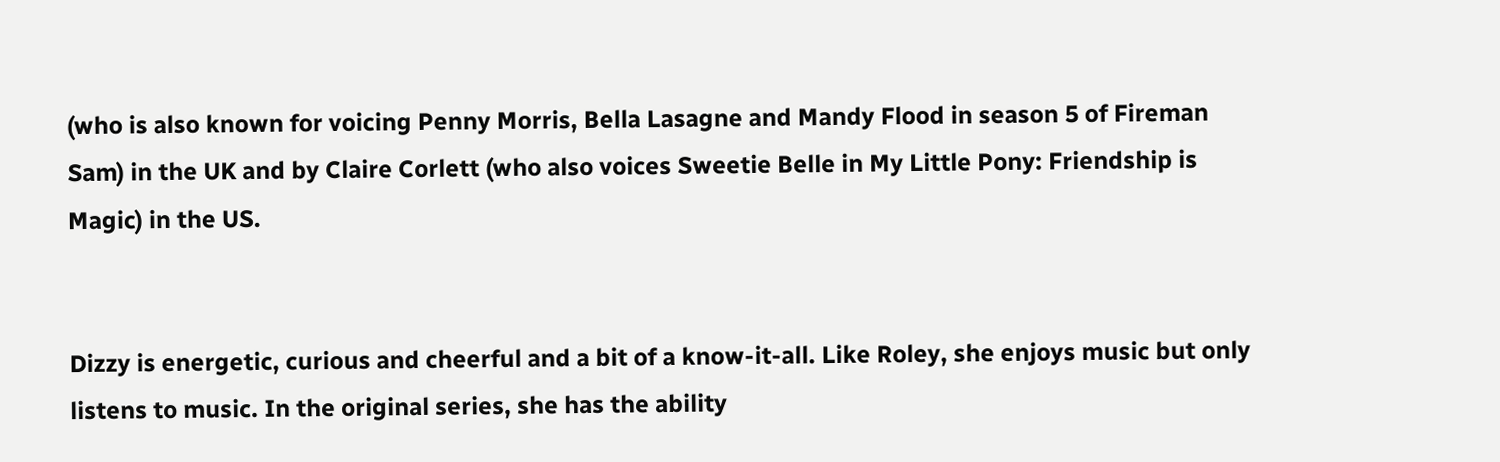(who is also known for voicing Penny Morris, Bella Lasagne and Mandy Flood in season 5 of Fireman Sam) in the UK and by Claire Corlett (who also voices Sweetie Belle in My Little Pony: Friendship is Magic) in the US.


Dizzy is energetic, curious and cheerful and a bit of a know-it-all. Like Roley, she enjoys music but only listens to music. In the original series, she has the ability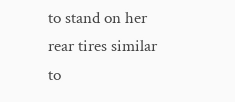to stand on her rear tires similar to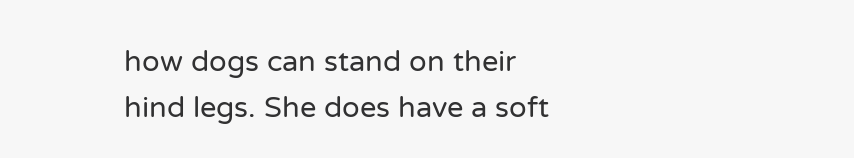how dogs can stand on their hind legs. She does have a soft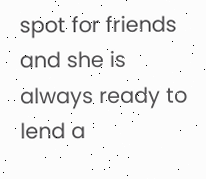spot for friends and she is always ready to lend a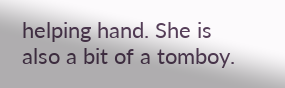helping hand. She is also a bit of a tomboy.